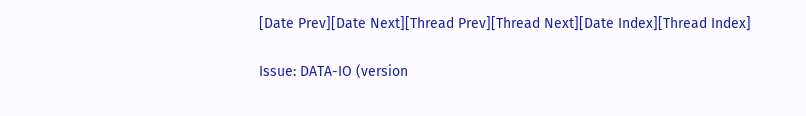[Date Prev][Date Next][Thread Prev][Thread Next][Date Index][Thread Index]

Issue: DATA-IO (version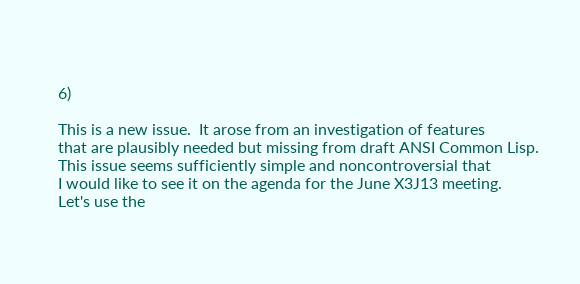6)

This is a new issue.  It arose from an investigation of features
that are plausibly needed but missing from draft ANSI Common Lisp.
This issue seems sufficiently simple and noncontroversial that
I would like to see it on the agenda for the June X3J13 meeting.
Let's use the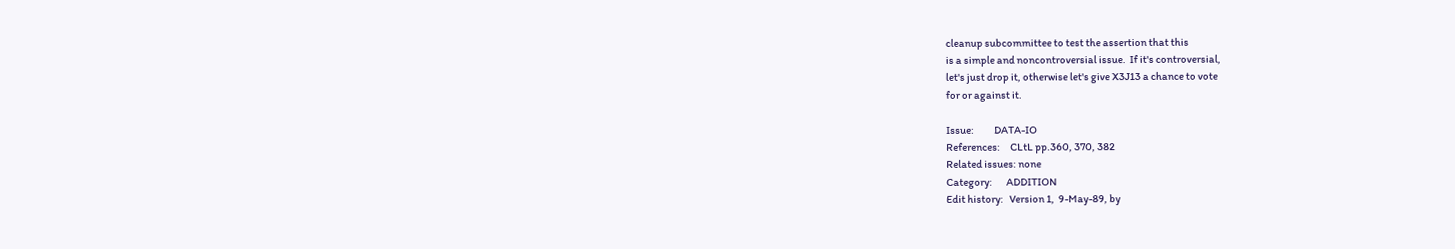cleanup subcommittee to test the assertion that this
is a simple and noncontroversial issue.  If it's controversial,
let's just drop it, otherwise let's give X3J13 a chance to vote
for or against it.

Issue:          DATA-IO
References:     CLtL pp.360, 370, 382
Related issues: none
Category:       ADDITION
Edit history:   Version 1,  9-May-89, by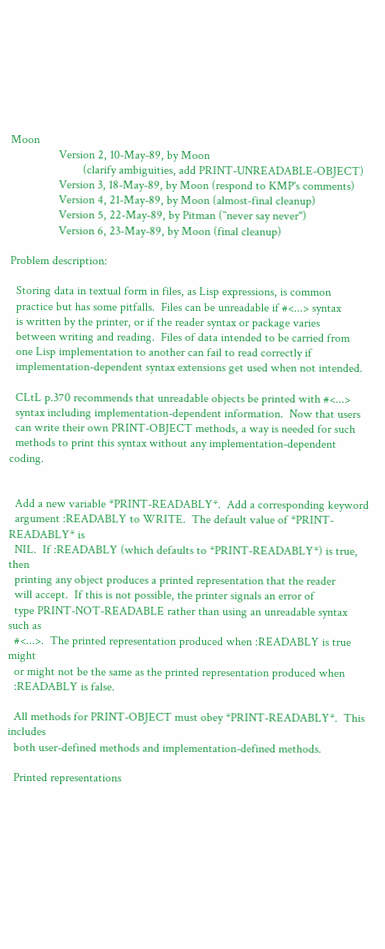Moon
                Version 2, 10-May-89, by Moon
                        (clarify ambiguities, add PRINT-UNREADABLE-OBJECT)
                Version 3, 18-May-89, by Moon (respond to KMP's comments)
                Version 4, 21-May-89, by Moon (almost-final cleanup)
                Version 5, 22-May-89, by Pitman (``never say never'')
                Version 6, 23-May-89, by Moon (final cleanup)

Problem description:

  Storing data in textual form in files, as Lisp expressions, is common
  practice but has some pitfalls.  Files can be unreadable if #<...> syntax
  is written by the printer, or if the reader syntax or package varies
  between writing and reading.  Files of data intended to be carried from
  one Lisp implementation to another can fail to read correctly if
  implementation-dependent syntax extensions get used when not intended.

  CLtL p.370 recommends that unreadable objects be printed with #<...>
  syntax including implementation-dependent information.  Now that users
  can write their own PRINT-OBJECT methods, a way is needed for such
  methods to print this syntax without any implementation-dependent coding.


  Add a new variable *PRINT-READABLY*.  Add a corresponding keyword
  argument :READABLY to WRITE.  The default value of *PRINT-READABLY* is
  NIL.  If :READABLY (which defaults to *PRINT-READABLY*) is true, then
  printing any object produces a printed representation that the reader
  will accept.  If this is not possible, the printer signals an error of
  type PRINT-NOT-READABLE rather than using an unreadable syntax such as
  #<...>.  The printed representation produced when :READABLY is true might
  or might not be the same as the printed representation produced when
  :READABLY is false.

  All methods for PRINT-OBJECT must obey *PRINT-READABLY*.  This includes
  both user-defined methods and implementation-defined methods.

  Printed representations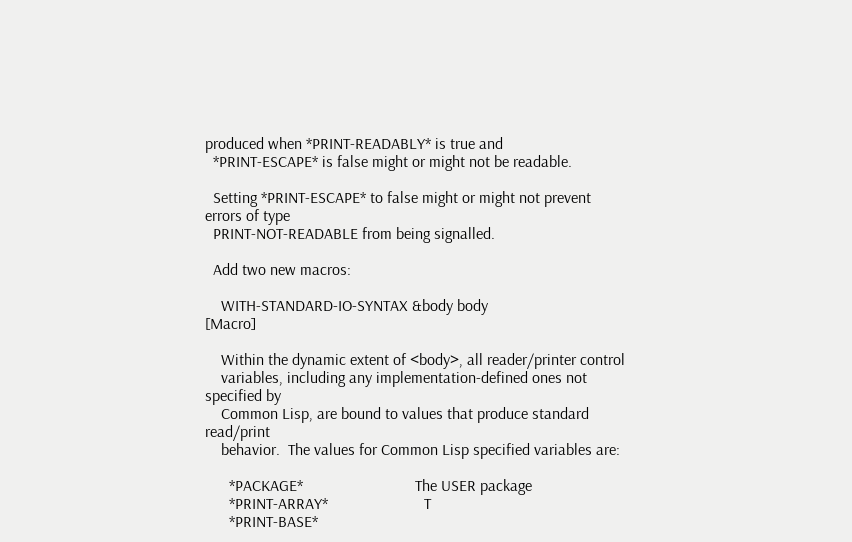produced when *PRINT-READABLY* is true and
  *PRINT-ESCAPE* is false might or might not be readable.

  Setting *PRINT-ESCAPE* to false might or might not prevent errors of type
  PRINT-NOT-READABLE from being signalled.

  Add two new macros:

    WITH-STANDARD-IO-SYNTAX &body body                             [Macro]

    Within the dynamic extent of <body>, all reader/printer control
    variables, including any implementation-defined ones not specified by
    Common Lisp, are bound to values that produce standard read/print
    behavior.  The values for Common Lisp specified variables are:

      *PACKAGE*                            The USER package
      *PRINT-ARRAY*                        T
      *PRINT-BASE*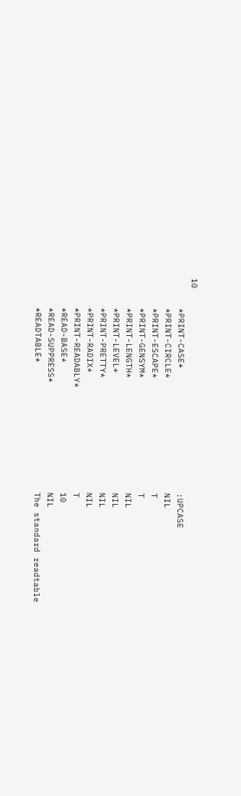10
      *PRINT-CASE*                         :UPCASE
      *PRINT-CIRCLE*                       NIL
      *PRINT-ESCAPE*                       T
      *PRINT-GENSYM*                       T
      *PRINT-LENGTH*                       NIL
      *PRINT-LEVEL*                        NIL
      *PRINT-PRETTY*                       NIL
      *PRINT-RADIX*                        NIL
      *PRINT-READABLY*                     T
      *READ-BASE*                          10
      *READ-SUPPRESS*                      NIL
      *READTABLE*                          The standard readtable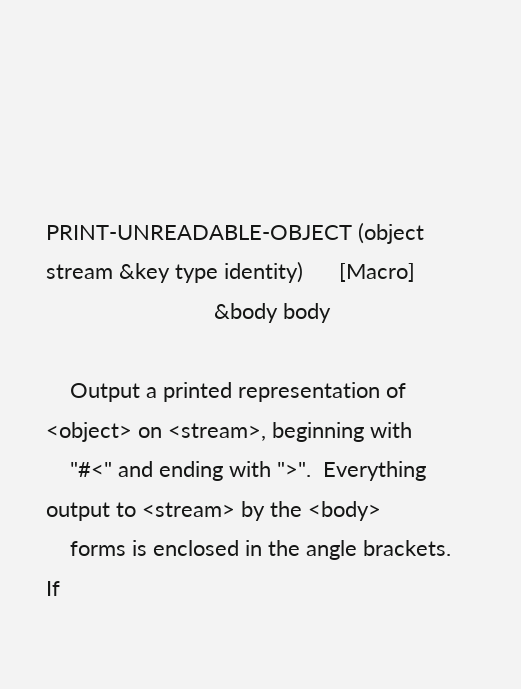PRINT-UNREADABLE-OBJECT (object stream &key type identity)      [Macro]
                            &body body

    Output a printed representation of <object> on <stream>, beginning with
    "#<" and ending with ">".  Everything output to <stream> by the <body>
    forms is enclosed in the angle brackets.  If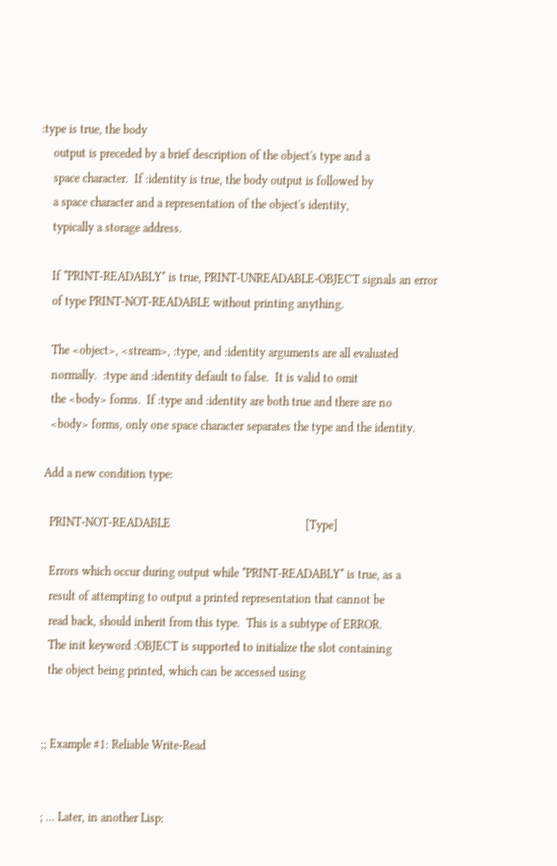:type is true, the body
    output is preceded by a brief description of the object's type and a
    space character.  If :identity is true, the body output is followed by
    a space character and a representation of the object's identity,
    typically a storage address.

    If *PRINT-READABLY* is true, PRINT-UNREADABLE-OBJECT signals an error
    of type PRINT-NOT-READABLE without printing anything.

    The <object>, <stream>, :type, and :identity arguments are all evaluated
    normally.  :type and :identity default to false.  It is valid to omit
    the <body> forms.  If :type and :identity are both true and there are no
    <body> forms, only one space character separates the type and the identity.

  Add a new condition type:

    PRINT-NOT-READABLE                                             [Type]

    Errors which occur during output while *PRINT-READABLY* is true, as a
    result of attempting to output a printed representation that cannot be
    read back, should inherit from this type.  This is a subtype of ERROR.
    The init keyword :OBJECT is supported to initialize the slot containing
    the object being printed, which can be accessed using


  ;; Example #1: Reliable Write-Read


  ; ... Later, in another Lisp: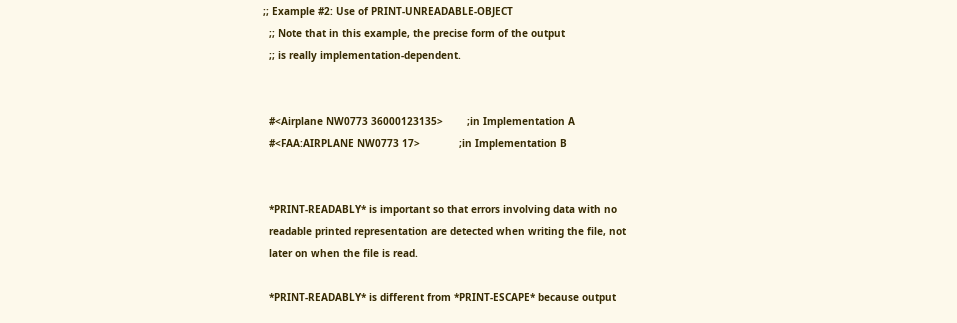;; Example #2: Use of PRINT-UNREADABLE-OBJECT
  ;; Note that in this example, the precise form of the output
  ;; is really implementation-dependent.


  #<Airplane NW0773 36000123135>        ;in Implementation A
  #<FAA:AIRPLANE NW0773 17>             ;in Implementation B


  *PRINT-READABLY* is important so that errors involving data with no
  readable printed representation are detected when writing the file, not
  later on when the file is read.

  *PRINT-READABLY* is different from *PRINT-ESCAPE* because output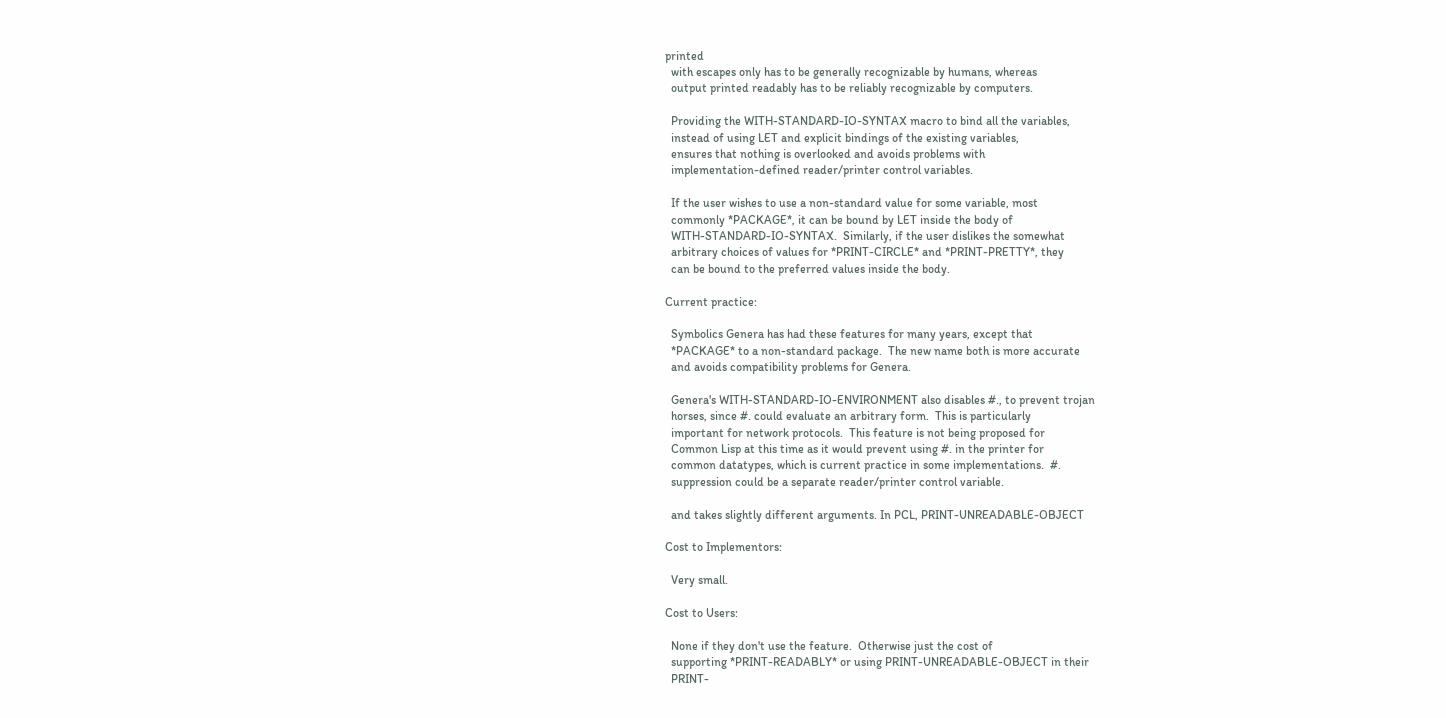printed
  with escapes only has to be generally recognizable by humans, whereas
  output printed readably has to be reliably recognizable by computers.

  Providing the WITH-STANDARD-IO-SYNTAX macro to bind all the variables,
  instead of using LET and explicit bindings of the existing variables,
  ensures that nothing is overlooked and avoids problems with
  implementation-defined reader/printer control variables.

  If the user wishes to use a non-standard value for some variable, most
  commonly *PACKAGE*, it can be bound by LET inside the body of
  WITH-STANDARD-IO-SYNTAX.  Similarly, if the user dislikes the somewhat
  arbitrary choices of values for *PRINT-CIRCLE* and *PRINT-PRETTY*, they
  can be bound to the preferred values inside the body.

Current practice:

  Symbolics Genera has had these features for many years, except that
  *PACKAGE* to a non-standard package.  The new name both is more accurate
  and avoids compatibility problems for Genera.

  Genera's WITH-STANDARD-IO-ENVIRONMENT also disables #., to prevent trojan
  horses, since #. could evaluate an arbitrary form.  This is particularly
  important for network protocols.  This feature is not being proposed for
  Common Lisp at this time as it would prevent using #. in the printer for
  common datatypes, which is current practice in some implementations.  #.
  suppression could be a separate reader/printer control variable.

  and takes slightly different arguments. In PCL, PRINT-UNREADABLE-OBJECT

Cost to Implementors:

  Very small.

Cost to Users:

  None if they don't use the feature.  Otherwise just the cost of
  supporting *PRINT-READABLY* or using PRINT-UNREADABLE-OBJECT in their
  PRINT-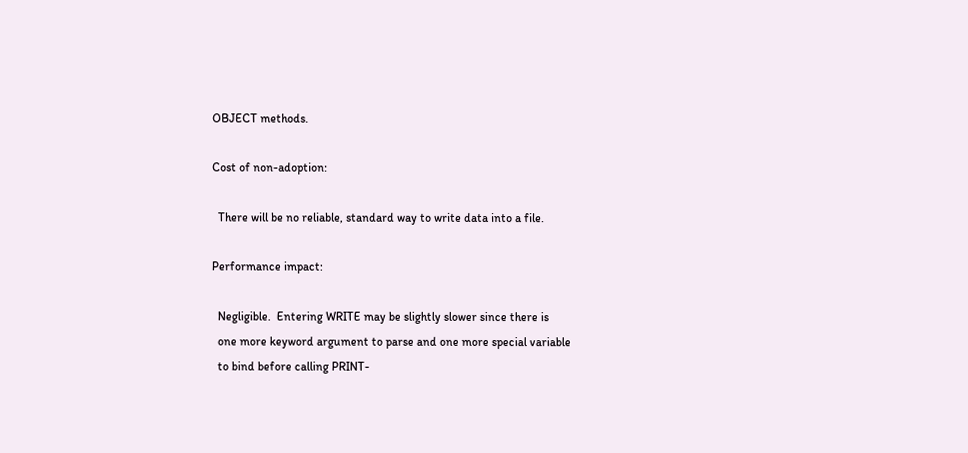OBJECT methods.

Cost of non-adoption:

  There will be no reliable, standard way to write data into a file.

Performance impact:

  Negligible.  Entering WRITE may be slightly slower since there is
  one more keyword argument to parse and one more special variable
  to bind before calling PRINT-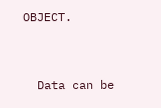OBJECT.


  Data can be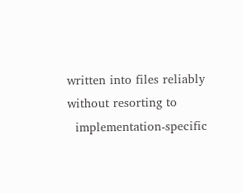written into files reliably without resorting to
  implementation-specific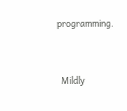programming.


  Mildly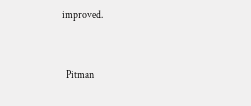improved.


  Pitman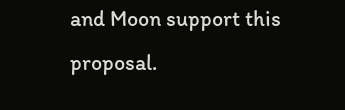and Moon support this proposal.